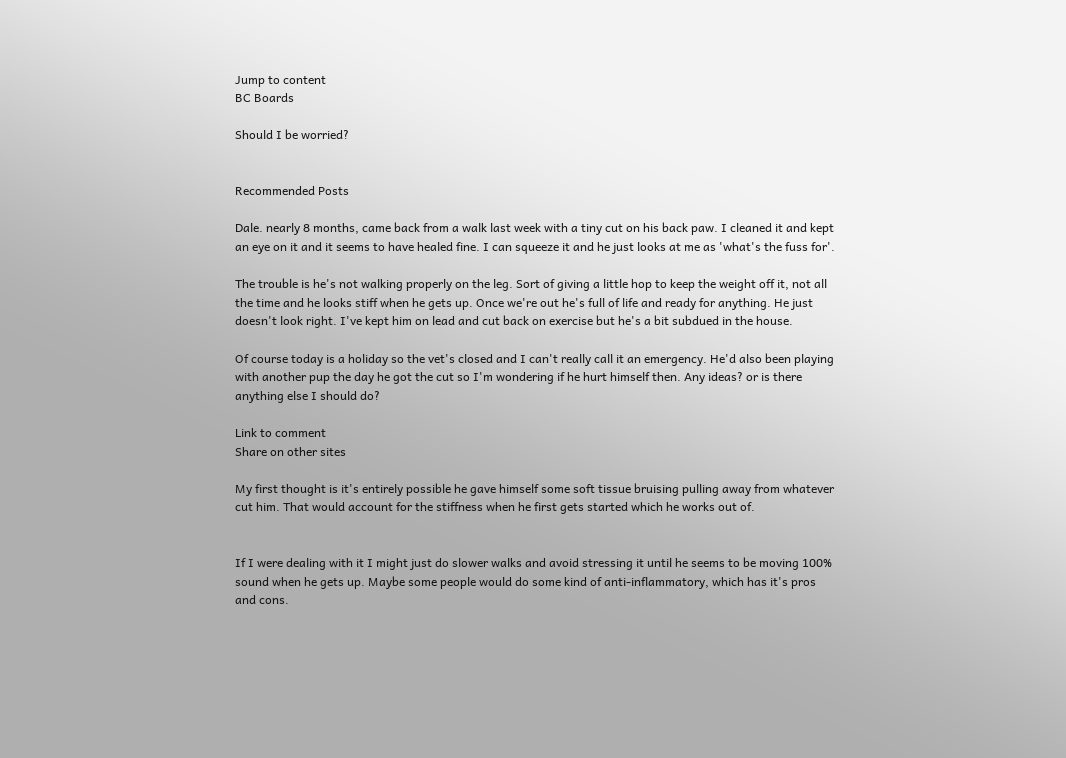Jump to content
BC Boards

Should I be worried?


Recommended Posts

Dale. nearly 8 months, came back from a walk last week with a tiny cut on his back paw. I cleaned it and kept an eye on it and it seems to have healed fine. I can squeeze it and he just looks at me as 'what's the fuss for'.

The trouble is he's not walking properly on the leg. Sort of giving a little hop to keep the weight off it, not all the time and he looks stiff when he gets up. Once we're out he's full of life and ready for anything. He just doesn't look right. I've kept him on lead and cut back on exercise but he's a bit subdued in the house.

Of course today is a holiday so the vet's closed and I can't really call it an emergency. He'd also been playing with another pup the day he got the cut so I'm wondering if he hurt himself then. Any ideas? or is there anything else I should do?

Link to comment
Share on other sites

My first thought is it's entirely possible he gave himself some soft tissue bruising pulling away from whatever cut him. That would account for the stiffness when he first gets started which he works out of.


If I were dealing with it I might just do slower walks and avoid stressing it until he seems to be moving 100% sound when he gets up. Maybe some people would do some kind of anti-inflammatory, which has it's pros and cons.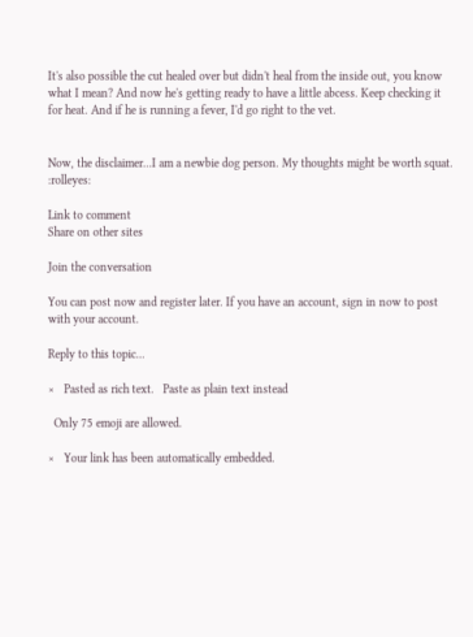It's also possible the cut healed over but didn't heal from the inside out, you know what I mean? And now he's getting ready to have a little abcess. Keep checking it for heat. And if he is running a fever, I'd go right to the vet.


Now, the disclaimer...I am a newbie dog person. My thoughts might be worth squat. :rolleyes:

Link to comment
Share on other sites

Join the conversation

You can post now and register later. If you have an account, sign in now to post with your account.

Reply to this topic...

×   Pasted as rich text.   Paste as plain text instead

  Only 75 emoji are allowed.

×   Your link has been automatically embedded.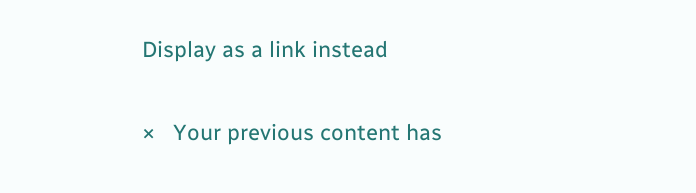Display as a link instead

×   Your previous content has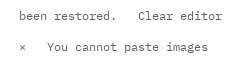been restored.   Clear editor

×   You cannot paste images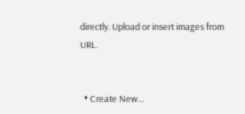directly. Upload or insert images from URL.


  • Create New...